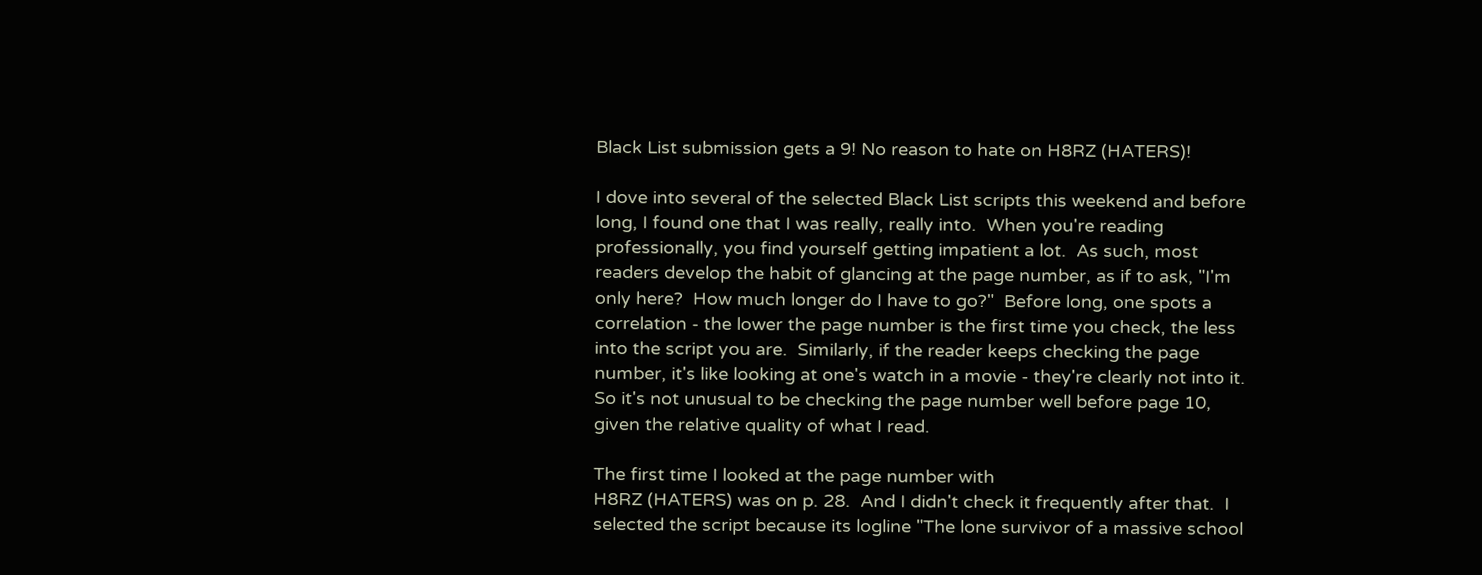Black List submission gets a 9! No reason to hate on H8RZ (HATERS)!

I dove into several of the selected Black List scripts this weekend and before long, I found one that I was really, really into.  When you're reading professionally, you find yourself getting impatient a lot.  As such, most readers develop the habit of glancing at the page number, as if to ask, "I'm only here?  How much longer do I have to go?"  Before long, one spots a correlation - the lower the page number is the first time you check, the less into the script you are.  Similarly, if the reader keeps checking the page number, it's like looking at one's watch in a movie - they're clearly not into it.  So it's not unusual to be checking the page number well before page 10, given the relative quality of what I read.

The first time I looked at the page number with
H8RZ (HATERS) was on p. 28.  And I didn't check it frequently after that.  I selected the script because its logline "The lone survivor of a massive school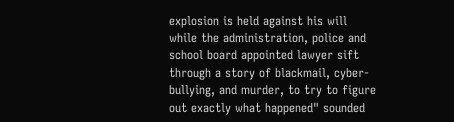explosion is held against his will while the administration, police and school board appointed lawyer sift through a story of blackmail, cyber-bullying, and murder, to try to figure out exactly what happened" sounded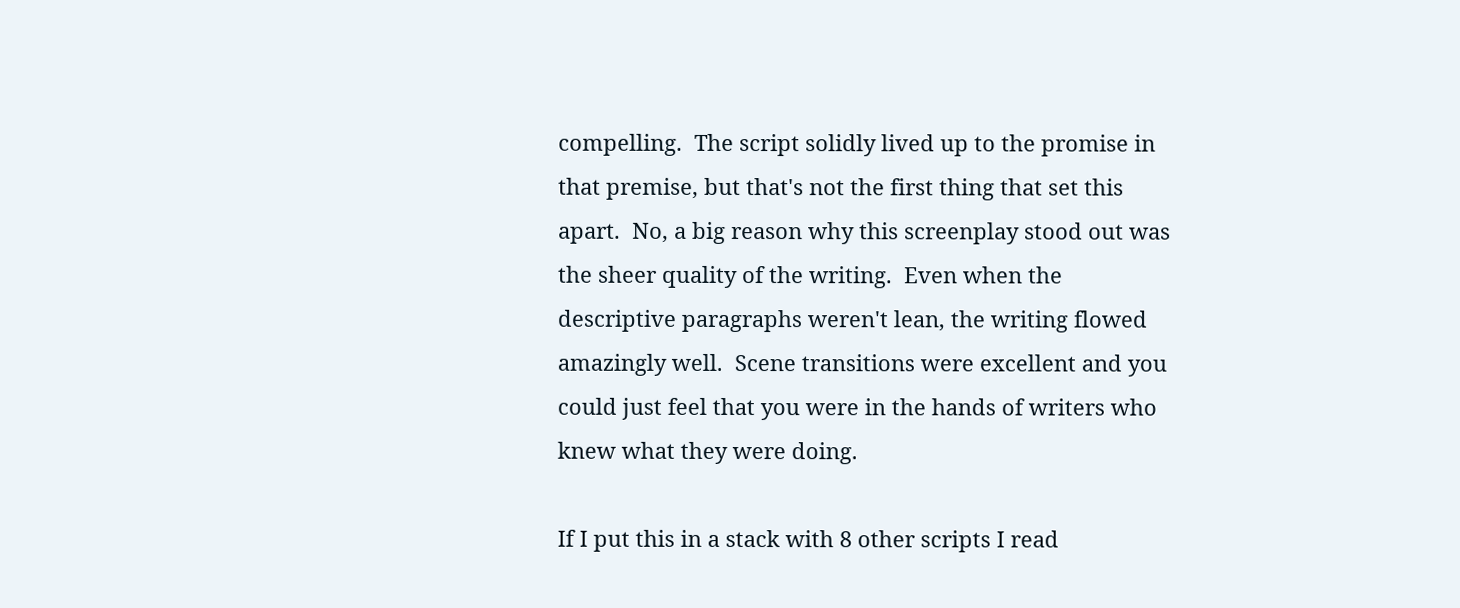compelling.  The script solidly lived up to the promise in that premise, but that's not the first thing that set this apart.  No, a big reason why this screenplay stood out was the sheer quality of the writing.  Even when the descriptive paragraphs weren't lean, the writing flowed amazingly well.  Scene transitions were excellent and you could just feel that you were in the hands of writers who knew what they were doing.

If I put this in a stack with 8 other scripts I read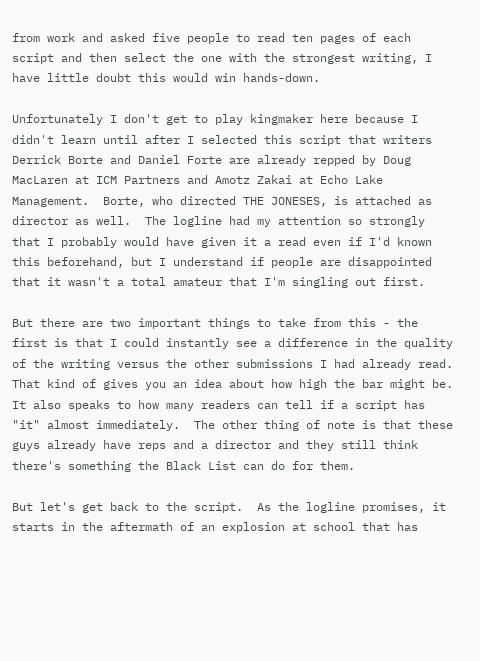from work and asked five people to read ten pages of each script and then select the one with the strongest writing, I have little doubt this would win hands-down.

Unfortunately I don't get to play kingmaker here because I didn't learn until after I selected this script that writers Derrick Borte and Daniel Forte are already repped by Doug MacLaren at ICM Partners and Amotz Zakai at Echo Lake Management.  Borte, who directed THE JONESES, is attached as director as well.  The logline had my attention so strongly that I probably would have given it a read even if I'd known this beforehand, but I understand if people are disappointed that it wasn't a total amateur that I'm singling out first.

But there are two important things to take from this - the first is that I could instantly see a difference in the quality of the writing versus the other submissions I had already read.  That kind of gives you an idea about how high the bar might be.  It also speaks to how many readers can tell if a script has "it" almost immediately.  The other thing of note is that these guys already have reps and a director and they still think there's something the Black List can do for them.

But let's get back to the script.  As the logline promises, it starts in the aftermath of an explosion at school that has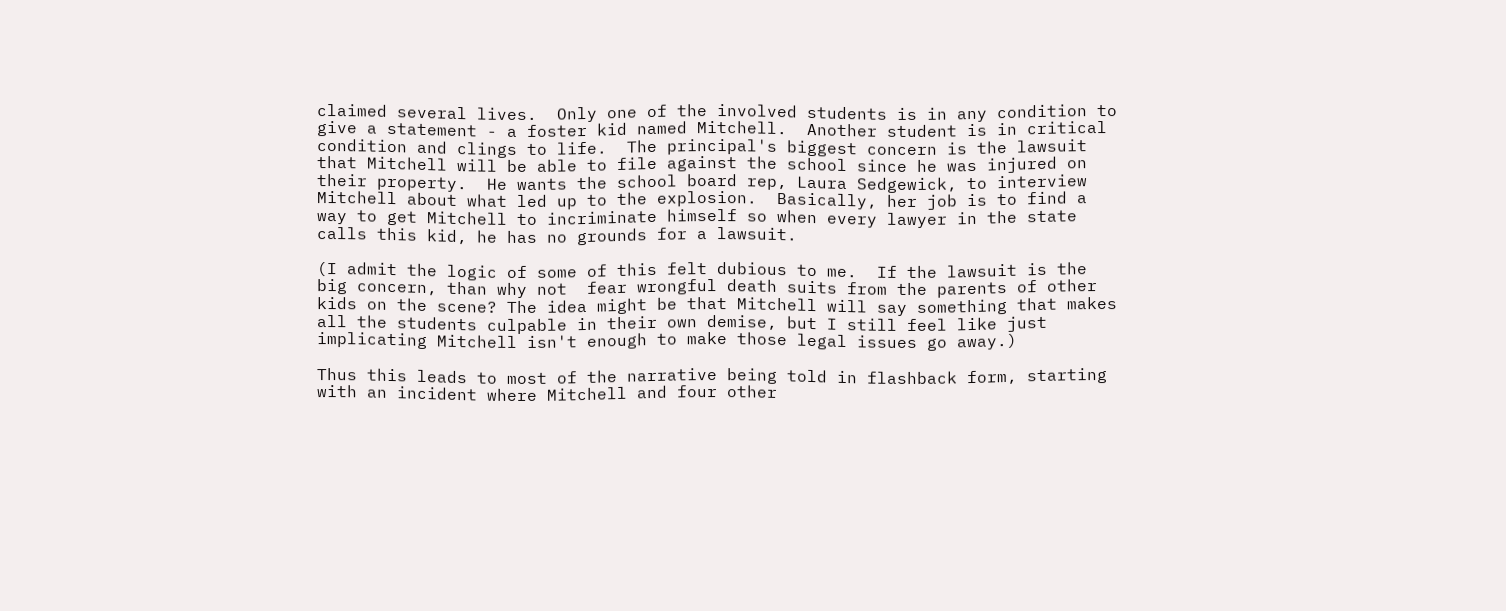claimed several lives.  Only one of the involved students is in any condition to give a statement - a foster kid named Mitchell.  Another student is in critical condition and clings to life.  The principal's biggest concern is the lawsuit that Mitchell will be able to file against the school since he was injured on their property.  He wants the school board rep, Laura Sedgewick, to interview Mitchell about what led up to the explosion.  Basically, her job is to find a way to get Mitchell to incriminate himself so when every lawyer in the state calls this kid, he has no grounds for a lawsuit.

(I admit the logic of some of this felt dubious to me.  If the lawsuit is the big concern, than why not  fear wrongful death suits from the parents of other kids on the scene? The idea might be that Mitchell will say something that makes all the students culpable in their own demise, but I still feel like just implicating Mitchell isn't enough to make those legal issues go away.)

Thus this leads to most of the narrative being told in flashback form, starting with an incident where Mitchell and four other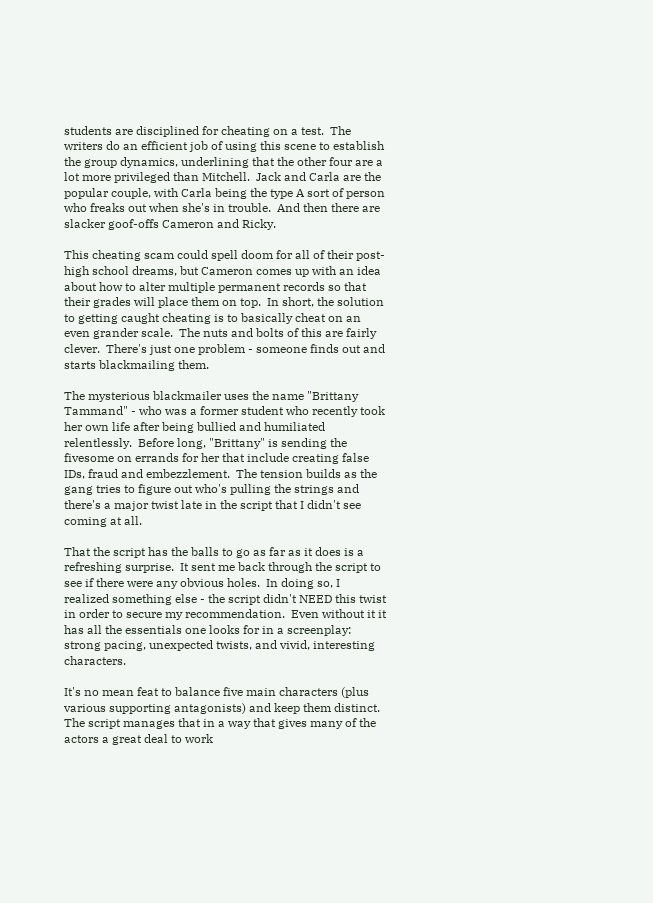students are disciplined for cheating on a test.  The writers do an efficient job of using this scene to establish the group dynamics, underlining that the other four are a lot more privileged than Mitchell.  Jack and Carla are the popular couple, with Carla being the type A sort of person who freaks out when she's in trouble.  And then there are slacker goof-offs Cameron and Ricky.

This cheating scam could spell doom for all of their post-high school dreams, but Cameron comes up with an idea about how to alter multiple permanent records so that their grades will place them on top.  In short, the solution to getting caught cheating is to basically cheat on an even grander scale.  The nuts and bolts of this are fairly clever.  There's just one problem - someone finds out and starts blackmailing them.

The mysterious blackmailer uses the name "Brittany Tammand" - who was a former student who recently took her own life after being bullied and humiliated relentlessly.  Before long, "Brittany" is sending the fivesome on errands for her that include creating false IDs, fraud and embezzlement.  The tension builds as the gang tries to figure out who's pulling the strings and there's a major twist late in the script that I didn't see coming at all.

That the script has the balls to go as far as it does is a refreshing surprise.  It sent me back through the script to see if there were any obvious holes.  In doing so, I realized something else - the script didn't NEED this twist in order to secure my recommendation.  Even without it it has all the essentials one looks for in a screenplay: strong pacing, unexpected twists, and vivid, interesting characters.

It's no mean feat to balance five main characters (plus various supporting antagonists) and keep them distinct.  The script manages that in a way that gives many of the actors a great deal to work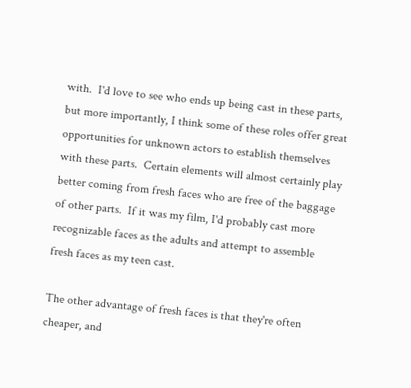with.  I'd love to see who ends up being cast in these parts, but more importantly, I think some of these roles offer great opportunities for unknown actors to establish themselves with these parts.  Certain elements will almost certainly play better coming from fresh faces who are free of the baggage of other parts.  If it was my film, I'd probably cast more recognizable faces as the adults and attempt to assemble fresh faces as my teen cast.

The other advantage of fresh faces is that they're often cheaper, and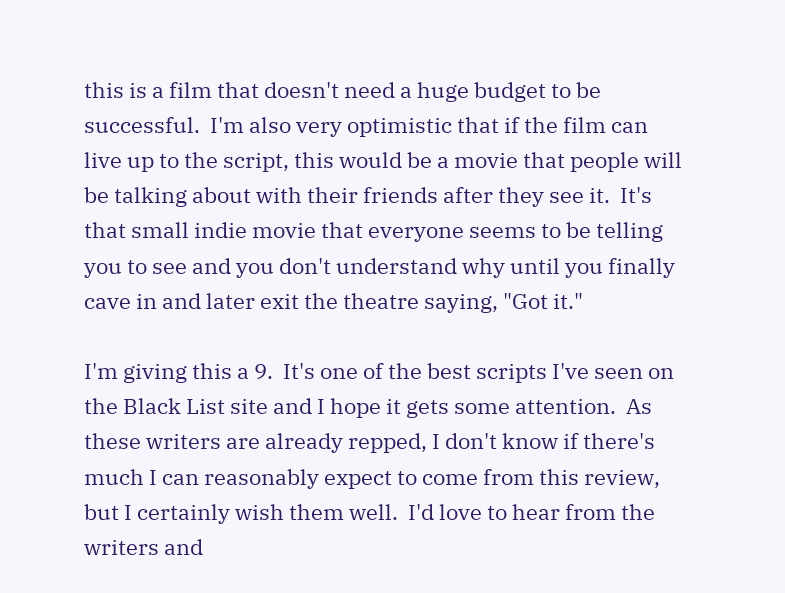this is a film that doesn't need a huge budget to be successful.  I'm also very optimistic that if the film can live up to the script, this would be a movie that people will be talking about with their friends after they see it.  It's that small indie movie that everyone seems to be telling you to see and you don't understand why until you finally cave in and later exit the theatre saying, "Got it."

I'm giving this a 9.  It's one of the best scripts I've seen on the Black List site and I hope it gets some attention.  As these writers are already repped, I don't know if there's much I can reasonably expect to come from this review, but I certainly wish them well.  I'd love to hear from the writers and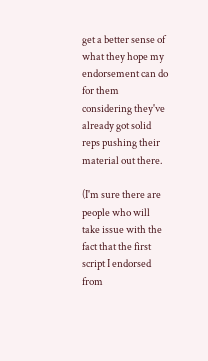get a better sense of what they hope my endorsement can do for them considering they've already got solid reps pushing their material out there.

(I'm sure there are people who will take issue with the fact that the first script I endorsed from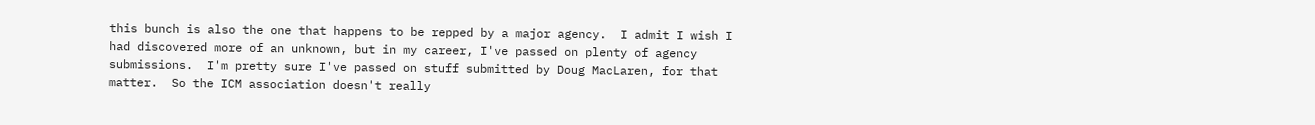this bunch is also the one that happens to be repped by a major agency.  I admit I wish I had discovered more of an unknown, but in my career, I've passed on plenty of agency submissions.  I'm pretty sure I've passed on stuff submitted by Doug MacLaren, for that matter.  So the ICM association doesn't really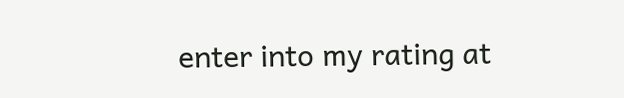enter into my rating at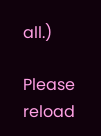all.)

Please reload